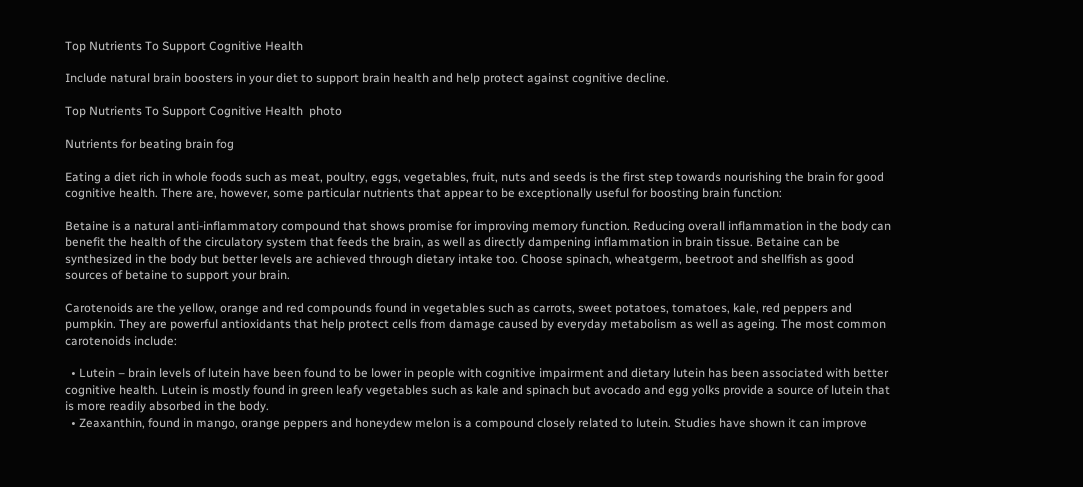Top Nutrients To Support Cognitive Health

Include natural brain boosters in your diet to support brain health and help protect against cognitive decline.

Top Nutrients To Support Cognitive Health  photo

Nutrients for beating brain fog

Eating a diet rich in whole foods such as meat, poultry, eggs, vegetables, fruit, nuts and seeds is the first step towards nourishing the brain for good cognitive health. There are, however, some particular nutrients that appear to be exceptionally useful for boosting brain function:

Betaine is a natural anti-inflammatory compound that shows promise for improving memory function. Reducing overall inflammation in the body can benefit the health of the circulatory system that feeds the brain, as well as directly dampening inflammation in brain tissue. Betaine can be synthesized in the body but better levels are achieved through dietary intake too. Choose spinach, wheatgerm, beetroot and shellfish as good sources of betaine to support your brain.

Carotenoids are the yellow, orange and red compounds found in vegetables such as carrots, sweet potatoes, tomatoes, kale, red peppers and pumpkin. They are powerful antioxidants that help protect cells from damage caused by everyday metabolism as well as ageing. The most common carotenoids include:

  • Lutein – brain levels of lutein have been found to be lower in people with cognitive impairment and dietary lutein has been associated with better cognitive health. Lutein is mostly found in green leafy vegetables such as kale and spinach but avocado and egg yolks provide a source of lutein that is more readily absorbed in the body.
  • Zeaxanthin, found in mango, orange peppers and honeydew melon is a compound closely related to lutein. Studies have shown it can improve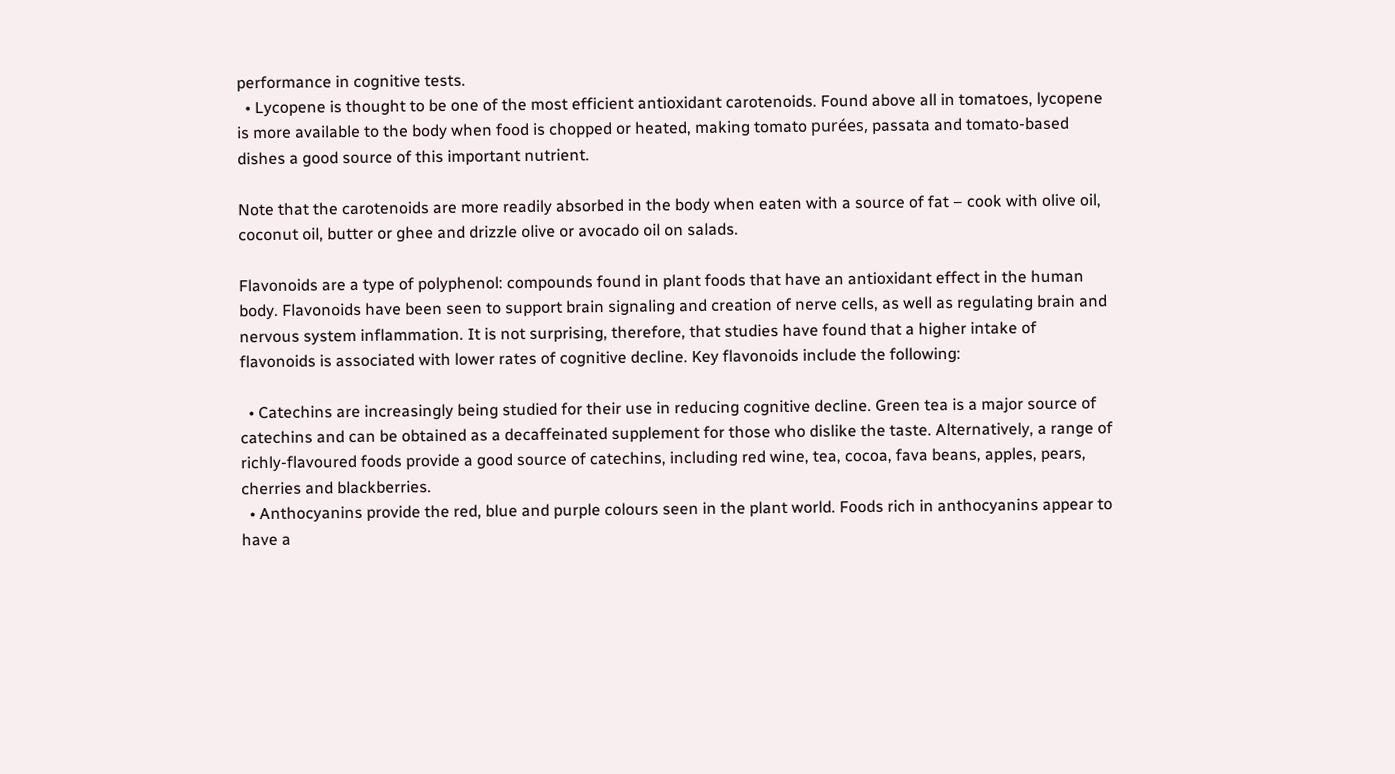performance in cognitive tests.
  • Lycopene is thought to be one of the most efficient antioxidant carotenoids. Found above all in tomatoes, lycopene is more available to the body when food is chopped or heated, making tomato purées, passata and tomato-based dishes a good source of this important nutrient.

Note that the carotenoids are more readily absorbed in the body when eaten with a source of fat – cook with olive oil, coconut oil, butter or ghee and drizzle olive or avocado oil on salads.

Flavonoids are a type of polyphenol: compounds found in plant foods that have an antioxidant effect in the human body. Flavonoids have been seen to support brain signaling and creation of nerve cells, as well as regulating brain and nervous system inflammation. It is not surprising, therefore, that studies have found that a higher intake of flavonoids is associated with lower rates of cognitive decline. Key flavonoids include the following:

  • Catechins are increasingly being studied for their use in reducing cognitive decline. Green tea is a major source of catechins and can be obtained as a decaffeinated supplement for those who dislike the taste. Alternatively, a range of richly-flavoured foods provide a good source of catechins, including red wine, tea, cocoa, fava beans, apples, pears, cherries and blackberries.
  • Anthocyanins provide the red, blue and purple colours seen in the plant world. Foods rich in anthocyanins appear to have a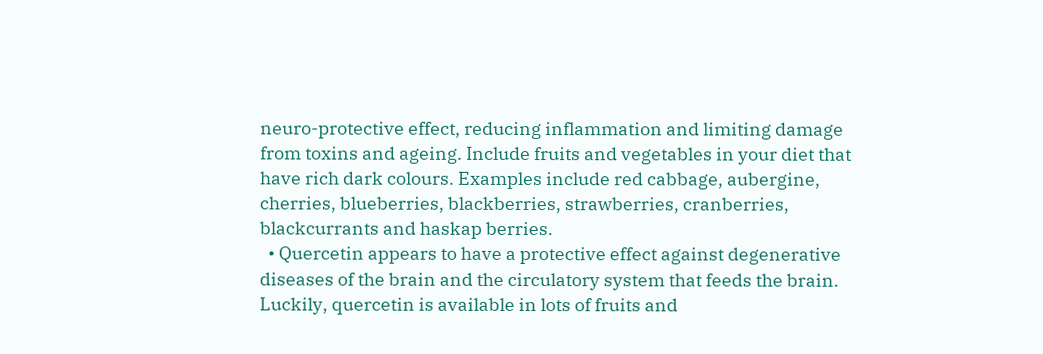neuro-protective effect, reducing inflammation and limiting damage from toxins and ageing. Include fruits and vegetables in your diet that have rich dark colours. Examples include red cabbage, aubergine, cherries, blueberries, blackberries, strawberries, cranberries, blackcurrants and haskap berries.
  • Quercetin appears to have a protective effect against degenerative diseases of the brain and the circulatory system that feeds the brain. Luckily, quercetin is available in lots of fruits and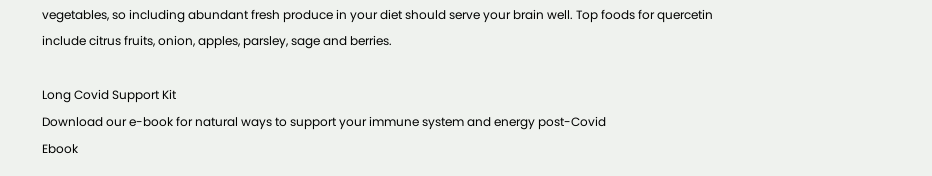vegetables, so including abundant fresh produce in your diet should serve your brain well. Top foods for quercetin include citrus fruits, onion, apples, parsley, sage and berries.

Long Covid Support Kit
Download our e-book for natural ways to support your immune system and energy post-Covid
Ebook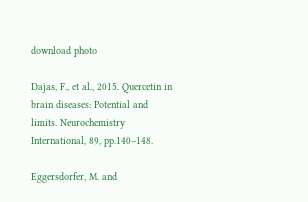download photo

Dajas, F., et al., 2015. Quercetin in brain diseases: Potential and limits. Neurochemistry International, 89, pp.140–148.

Eggersdorfer, M. and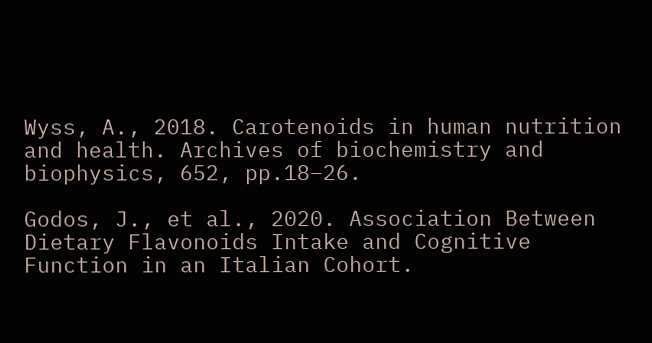Wyss, A., 2018. Carotenoids in human nutrition and health. Archives of biochemistry and biophysics, 652, pp.18–26.

Godos, J., et al., 2020. Association Between Dietary Flavonoids Intake and Cognitive Function in an Italian Cohort.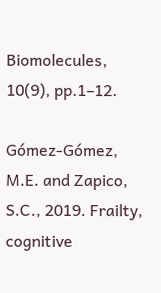Biomolecules, 10(9), pp.1–12.

Gómez-Gómez, M.E. and Zapico, S.C., 2019. Frailty, cognitive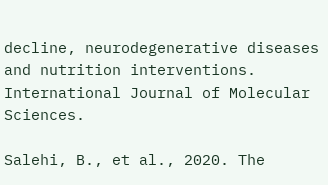decline, neurodegenerative diseases and nutrition interventions. International Journal of Molecular Sciences.

Salehi, B., et al., 2020. The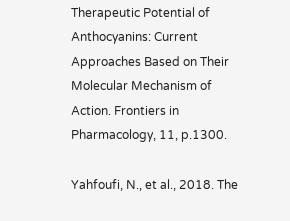Therapeutic Potential of Anthocyanins: Current Approaches Based on Their Molecular Mechanism of Action. Frontiers in Pharmacology, 11, p.1300.

Yahfoufi, N., et al., 2018. The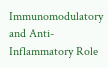Immunomodulatory and Anti-Inflammatory Role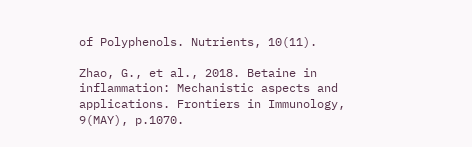of Polyphenols. Nutrients, 10(11).

Zhao, G., et al., 2018. Betaine in inflammation: Mechanistic aspects and applications. Frontiers in Immunology, 9(MAY), p.1070.